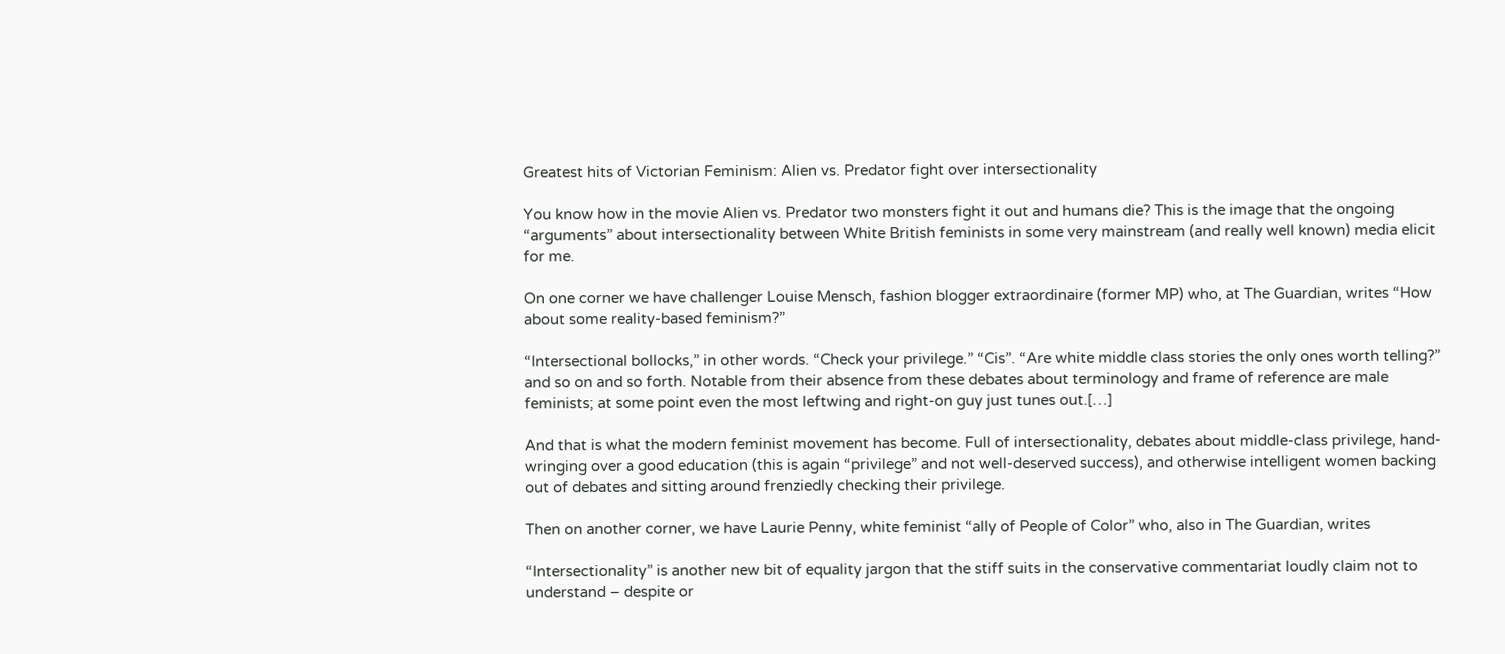Greatest hits of Victorian Feminism: Alien vs. Predator fight over intersectionality

You know how in the movie Alien vs. Predator two monsters fight it out and humans die? This is the image that the ongoing “arguments” about intersectionality between White British feminists in some very mainstream (and really well known) media elicit for me.

On one corner we have challenger Louise Mensch, fashion blogger extraordinaire (former MP) who, at The Guardian, writes “How about some reality-based feminism?”

“Intersectional bollocks,” in other words. “Check your privilege.” “Cis”. “Are white middle class stories the only ones worth telling?” and so on and so forth. Notable from their absence from these debates about terminology and frame of reference are male feminists; at some point even the most leftwing and right-on guy just tunes out.[…]

And that is what the modern feminist movement has become. Full of intersectionality, debates about middle-class privilege, hand-wringing over a good education (this is again “privilege” and not well-deserved success), and otherwise intelligent women backing out of debates and sitting around frenziedly checking their privilege.

Then on another corner, we have Laurie Penny, white feminist “ally of People of Color” who, also in The Guardian, writes

“Intersectionality” is another new bit of equality jargon that the stiff suits in the conservative commentariat loudly claim not to understand – despite or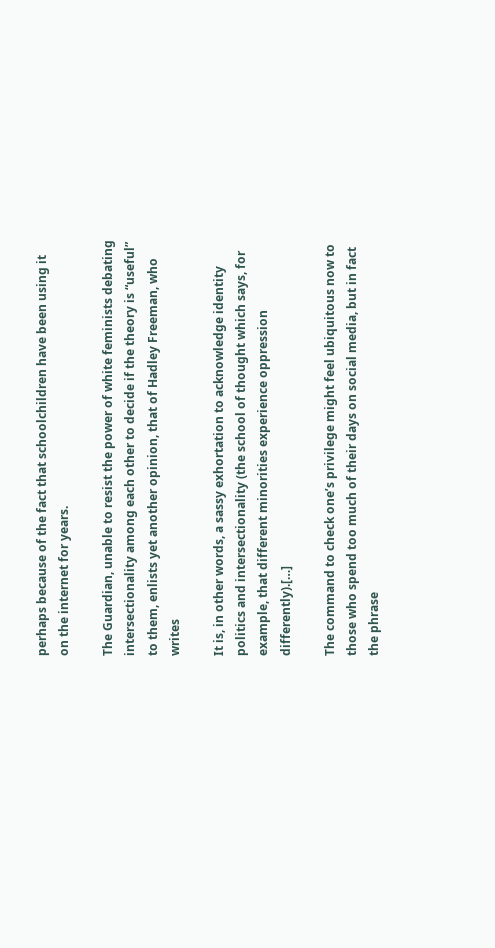perhaps because of the fact that schoolchildren have been using it on the internet for years.

The Guardian, unable to resist the power of white feminists debating intersectionality among each other to decide if the theory is “useful” to them, enlists yet another opinion, that of Hadley Freeman, who writes

It is, in other words, a sassy exhortation to acknowledge identity politics and intersectionality (the school of thought which says, for example, that different minorities experience oppression differently).[…]

The command to check one’s privilege might feel ubiquitous now to those who spend too much of their days on social media, but in fact the phrase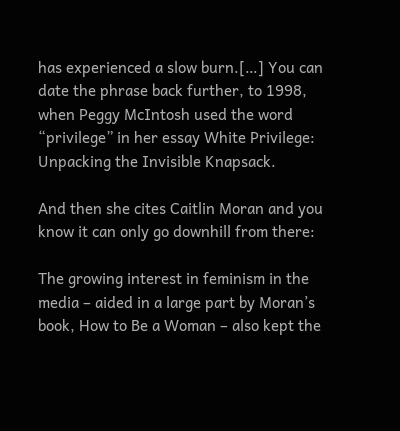has experienced a slow burn.[…] You can date the phrase back further, to 1998, when Peggy McIntosh used the word “privilege” in her essay White Privilege: Unpacking the Invisible Knapsack.

And then she cites Caitlin Moran and you know it can only go downhill from there:

The growing interest in feminism in the media – aided in a large part by Moran’s book, How to Be a Woman – also kept the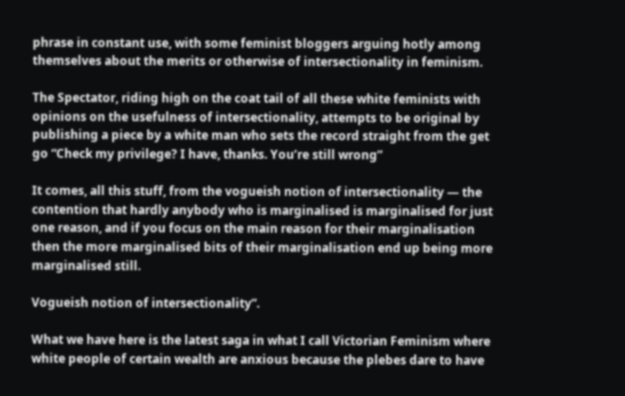phrase in constant use, with some feminist bloggers arguing hotly among themselves about the merits or otherwise of intersectionality in feminism.

The Spectator, riding high on the coat tail of all these white feminists with opinions on the usefulness of intersectionality, attempts to be original by publishing a piece by a white man who sets the record straight from the get go “Check my privilege? I have, thanks. You’re still wrong”

It comes, all this stuff, from the vogueish notion of intersectionality — the contention that hardly anybody who is marginalised is marginalised for just one reason, and if you focus on the main reason for their marginalisation then the more marginalised bits of their marginalisation end up being more marginalised still.

Vogueish notion of intersectionality”.

What we have here is the latest saga in what I call Victorian Feminism where white people of certain wealth are anxious because the plebes dare to have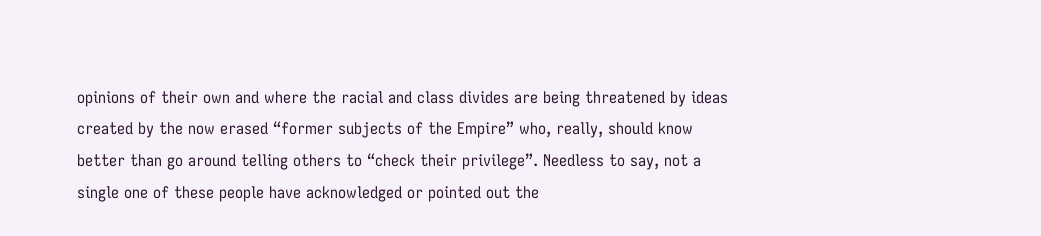opinions of their own and where the racial and class divides are being threatened by ideas created by the now erased “former subjects of the Empire” who, really, should know better than go around telling others to “check their privilege”. Needless to say, not a single one of these people have acknowledged or pointed out the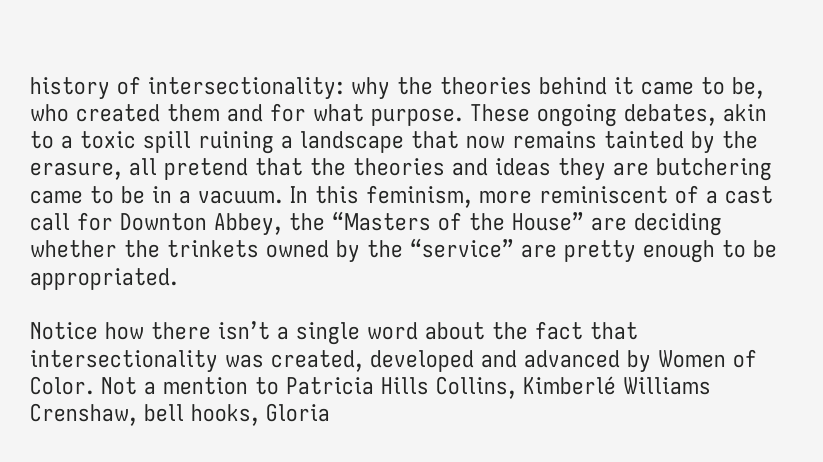history of intersectionality: why the theories behind it came to be, who created them and for what purpose. These ongoing debates, akin to a toxic spill ruining a landscape that now remains tainted by the erasure, all pretend that the theories and ideas they are butchering came to be in a vacuum. In this feminism, more reminiscent of a cast call for Downton Abbey, the “Masters of the House” are deciding whether the trinkets owned by the “service” are pretty enough to be appropriated.

Notice how there isn’t a single word about the fact that intersectionality was created, developed and advanced by Women of Color. Not a mention to Patricia Hills Collins, Kimberlé Williams Crenshaw, bell hooks, Gloria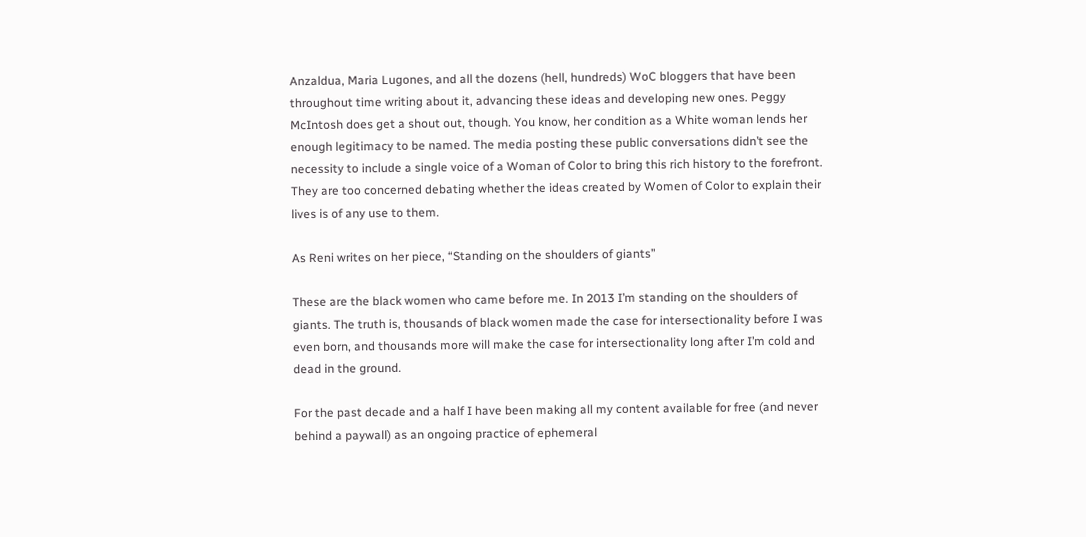Anzaldua, Maria Lugones, and all the dozens (hell, hundreds) WoC bloggers that have been throughout time writing about it, advancing these ideas and developing new ones. Peggy McIntosh does get a shout out, though. You know, her condition as a White woman lends her enough legitimacy to be named. The media posting these public conversations didn’t see the necessity to include a single voice of a Woman of Color to bring this rich history to the forefront. They are too concerned debating whether the ideas created by Women of Color to explain their lives is of any use to them.

As Reni writes on her piece, “Standing on the shoulders of giants”

These are the black women who came before me. In 2013 I’m standing on the shoulders of giants. The truth is, thousands of black women made the case for intersectionality before I was even born, and thousands more will make the case for intersectionality long after I’m cold and dead in the ground.

For the past decade and a half I have been making all my content available for free (and never behind a paywall) as an ongoing practice of ephemeral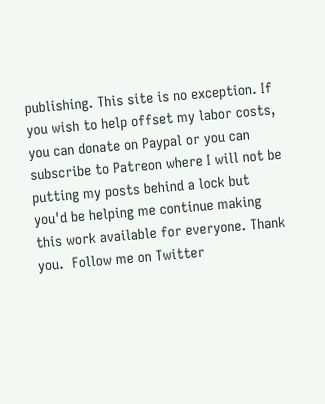publishing. This site is no exception. If you wish to help offset my labor costs, you can donate on Paypal or you can subscribe to Patreon where I will not be putting my posts behind a lock but you'd be helping me continue making this work available for everyone. Thank you.  Follow me on Twitter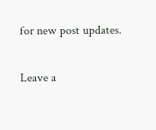for new post updates.

Leave a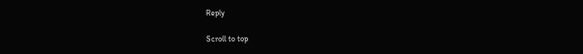Reply

Scroll to top